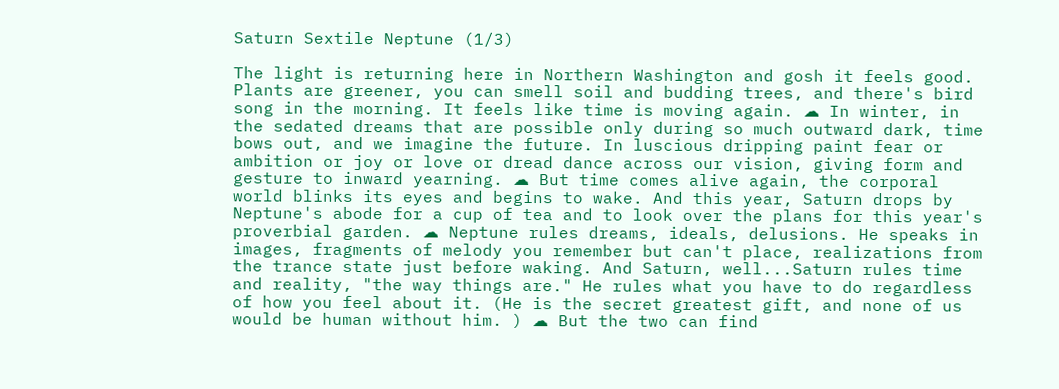Saturn Sextile Neptune (1/3)

The light is returning here in Northern Washington and gosh it feels good. Plants are greener, you can smell soil and budding trees, and there's bird song in the morning. It feels like time is moving again. ☁ In winter, in the sedated dreams that are possible only during so much outward dark, time bows out, and we imagine the future. In luscious dripping paint fear or ambition or joy or love or dread dance across our vision, giving form and gesture to inward yearning. ☁ But time comes alive again, the corporal world blinks its eyes and begins to wake. And this year, Saturn drops by Neptune's abode for a cup of tea and to look over the plans for this year's proverbial garden. ☁ Neptune rules dreams, ideals, delusions. He speaks in images, fragments of melody you remember but can't place, realizations from the trance state just before waking. And Saturn, well...Saturn rules time and reality, "the way things are." He rules what you have to do regardless of how you feel about it. (He is the secret greatest gift, and none of us would be human without him. ) ☁ But the two can find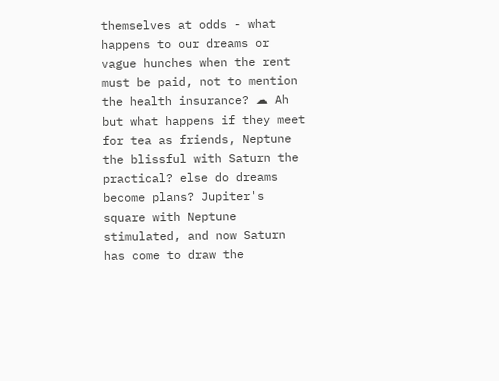themselves at odds - what happens to our dreams or vague hunches when the rent must be paid, not to mention the health insurance? ☁ Ah but what happens if they meet for tea as friends, Neptune the blissful with Saturn the practical? else do dreams become plans? Jupiter's square with Neptune stimulated, and now Saturn has come to draw the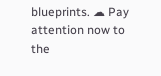blueprints. ☁ Pay attention now to the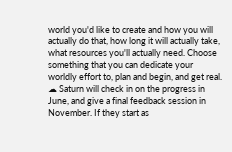world you'd like to create and how you will actually do that, how long it will actually take, what resources you'll actually need. Choose something that you can dedicate your worldly effort to, plan and begin, and get real. ☁ Saturn will check in on the progress in June, and give a final feedback session in November. If they start as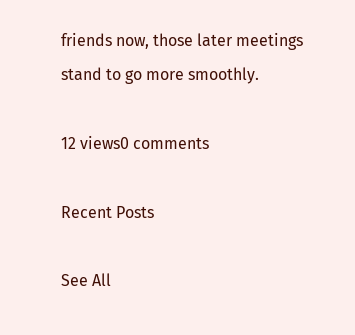friends now, those later meetings stand to go more smoothly.

12 views0 comments

Recent Posts

See All